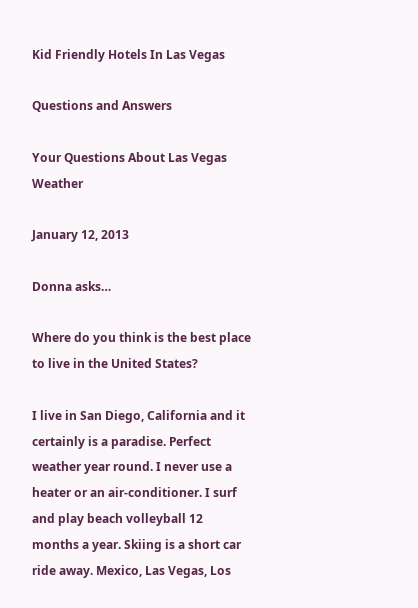Kid Friendly Hotels In Las Vegas

Questions and Answers

Your Questions About Las Vegas Weather

January 12, 2013

Donna asks…

Where do you think is the best place to live in the United States?

I live in San Diego, California and it certainly is a paradise. Perfect weather year round. I never use a heater or an air-conditioner. I surf and play beach volleyball 12 months a year. Skiing is a short car ride away. Mexico, Las Vegas, Los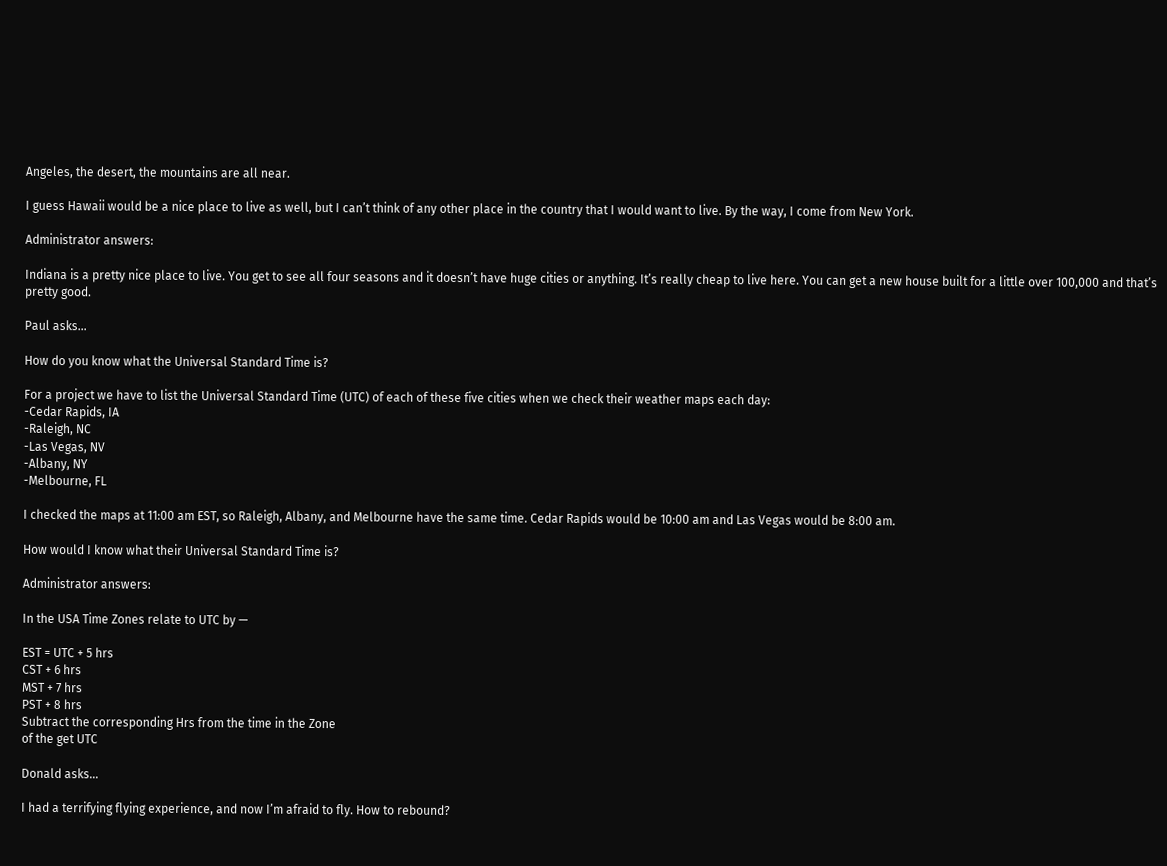Angeles, the desert, the mountains are all near.

I guess Hawaii would be a nice place to live as well, but I can’t think of any other place in the country that I would want to live. By the way, I come from New York.

Administrator answers:

Indiana is a pretty nice place to live. You get to see all four seasons and it doesn’t have huge cities or anything. It’s really cheap to live here. You can get a new house built for a little over 100,000 and that’s pretty good.

Paul asks…

How do you know what the Universal Standard Time is?

For a project we have to list the Universal Standard Time (UTC) of each of these five cities when we check their weather maps each day:
-Cedar Rapids, IA
-Raleigh, NC
-Las Vegas, NV
-Albany, NY
-Melbourne, FL

I checked the maps at 11:00 am EST, so Raleigh, Albany, and Melbourne have the same time. Cedar Rapids would be 10:00 am and Las Vegas would be 8:00 am.

How would I know what their Universal Standard Time is?

Administrator answers:

In the USA Time Zones relate to UTC by —

EST = UTC + 5 hrs
CST + 6 hrs
MST + 7 hrs
PST + 8 hrs
Subtract the corresponding Hrs from the time in the Zone
of the get UTC

Donald asks…

I had a terrifying flying experience, and now I’m afraid to fly. How to rebound?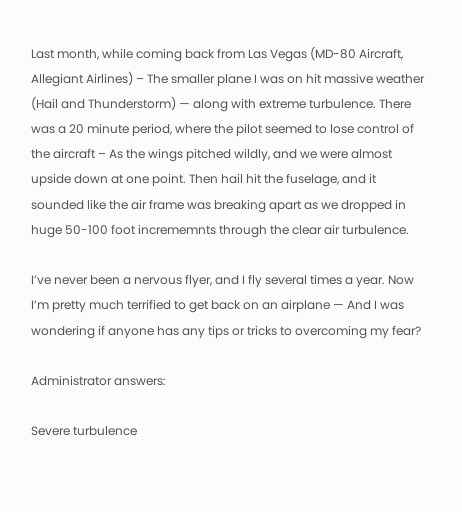Last month, while coming back from Las Vegas (MD-80 Aircraft, Allegiant Airlines) – The smaller plane I was on hit massive weather (Hail and Thunderstorm) — along with extreme turbulence. There was a 20 minute period, where the pilot seemed to lose control of the aircraft – As the wings pitched wildly, and we were almost upside down at one point. Then hail hit the fuselage, and it sounded like the air frame was breaking apart as we dropped in huge 50-100 foot incrememnts through the clear air turbulence.

I’ve never been a nervous flyer, and I fly several times a year. Now I’m pretty much terrified to get back on an airplane — And I was wondering if anyone has any tips or tricks to overcoming my fear?

Administrator answers:

Severe turbulence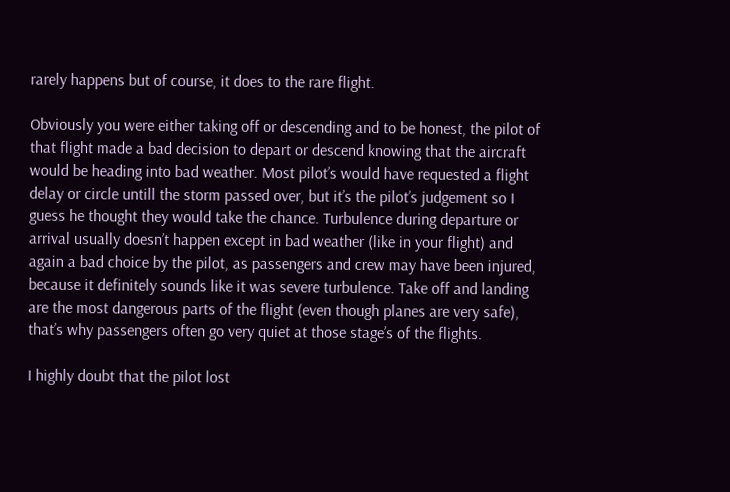rarely happens but of course, it does to the rare flight.

Obviously you were either taking off or descending and to be honest, the pilot of that flight made a bad decision to depart or descend knowing that the aircraft would be heading into bad weather. Most pilot’s would have requested a flight delay or circle untill the storm passed over, but it’s the pilot’s judgement so I guess he thought they would take the chance. Turbulence during departure or arrival usually doesn’t happen except in bad weather (like in your flight) and again a bad choice by the pilot, as passengers and crew may have been injured, because it definitely sounds like it was severe turbulence. Take off and landing are the most dangerous parts of the flight (even though planes are very safe), that’s why passengers often go very quiet at those stage’s of the flights.

I highly doubt that the pilot lost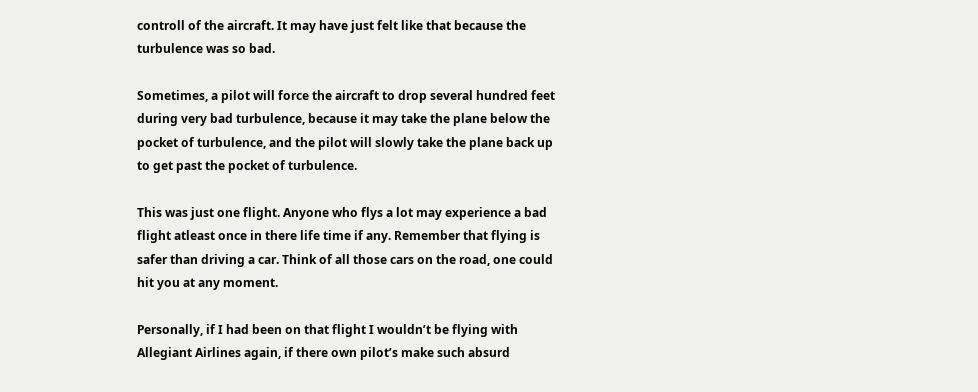controll of the aircraft. It may have just felt like that because the turbulence was so bad.

Sometimes, a pilot will force the aircraft to drop several hundred feet during very bad turbulence, because it may take the plane below the pocket of turbulence, and the pilot will slowly take the plane back up to get past the pocket of turbulence.

This was just one flight. Anyone who flys a lot may experience a bad flight atleast once in there life time if any. Remember that flying is safer than driving a car. Think of all those cars on the road, one could hit you at any moment.

Personally, if I had been on that flight I wouldn’t be flying with Allegiant Airlines again, if there own pilot’s make such absurd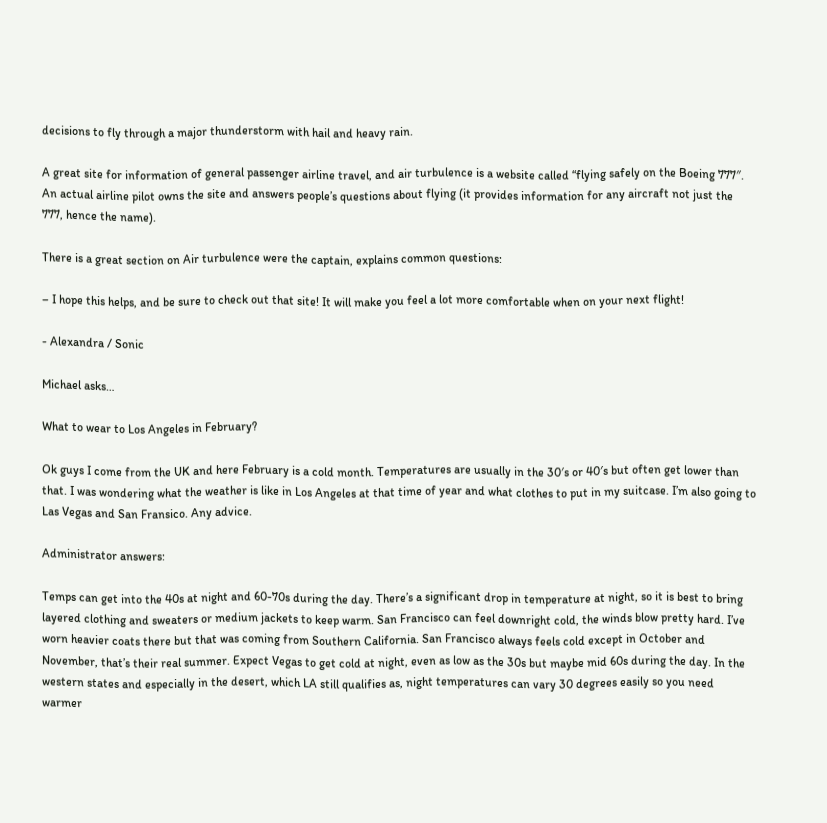decisions to fly through a major thunderstorm with hail and heavy rain.

A great site for information of general passenger airline travel, and air turbulence is a website called “flying safely on the Boeing 777″. An actual airline pilot owns the site and answers people’s questions about flying (it provides information for any aircraft not just the 777, hence the name).

There is a great section on Air turbulence were the captain, explains common questions:

– I hope this helps, and be sure to check out that site! It will make you feel a lot more comfortable when on your next flight!

- Alexandra / Sonic

Michael asks…

What to wear to Los Angeles in February?

Ok guys I come from the UK and here February is a cold month. Temperatures are usually in the 30′s or 40′s but often get lower than that. I was wondering what the weather is like in Los Angeles at that time of year and what clothes to put in my suitcase. I’m also going to Las Vegas and San Fransico. Any advice.

Administrator answers:

Temps can get into the 40s at night and 60-70s during the day. There’s a significant drop in temperature at night, so it is best to bring layered clothing and sweaters or medium jackets to keep warm. San Francisco can feel downright cold, the winds blow pretty hard. I’ve worn heavier coats there but that was coming from Southern California. San Francisco always feels cold except in October and November, that’s their real summer. Expect Vegas to get cold at night, even as low as the 30s but maybe mid 60s during the day. In the western states and especially in the desert, which LA still qualifies as, night temperatures can vary 30 degrees easily so you need warmer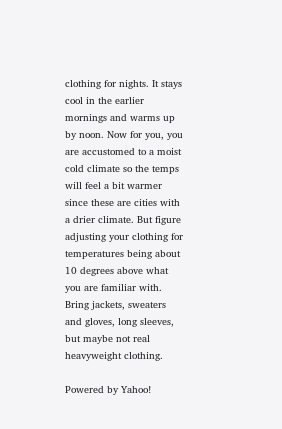clothing for nights. It stays cool in the earlier mornings and warms up by noon. Now for you, you are accustomed to a moist cold climate so the temps will feel a bit warmer since these are cities with a drier climate. But figure adjusting your clothing for temperatures being about 10 degrees above what you are familiar with. Bring jackets, sweaters and gloves, long sleeves, but maybe not real heavyweight clothing.

Powered by Yahoo!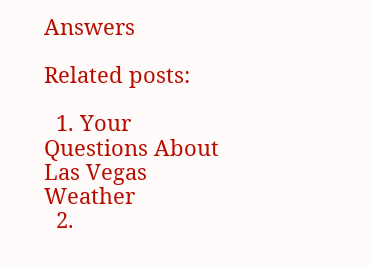Answers

Related posts:

  1. Your Questions About Las Vegas Weather
  2.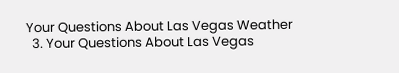Your Questions About Las Vegas Weather
  3. Your Questions About Las Vegas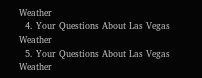Weather
  4. Your Questions About Las Vegas Weather
  5. Your Questions About Las Vegas Weather